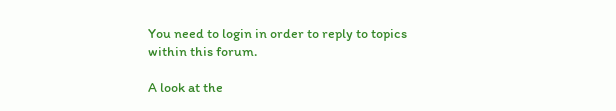You need to login in order to reply to topics within this forum.

A look at the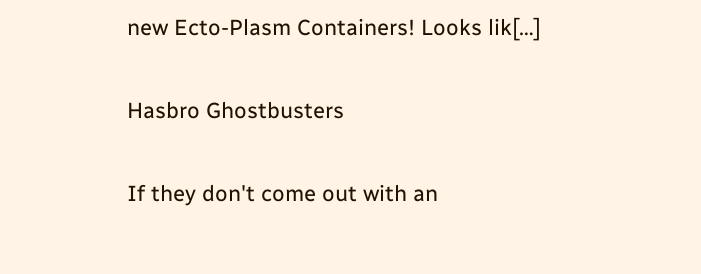new Ecto-Plasm Containers! Looks lik[…]

Hasbro Ghostbusters

If they don't come out with an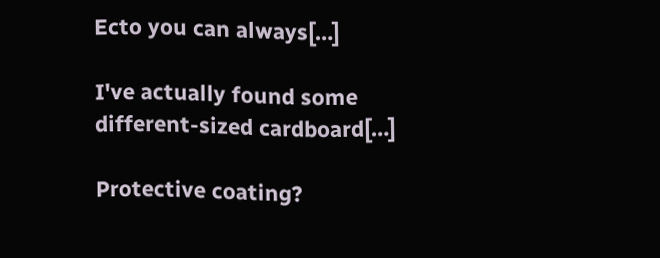Ecto you can always[…]

I've actually found some different-sized cardboard[…]

Protective coating?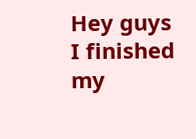Hey guys I finished my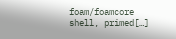foam/foamcore shell, primed[…]